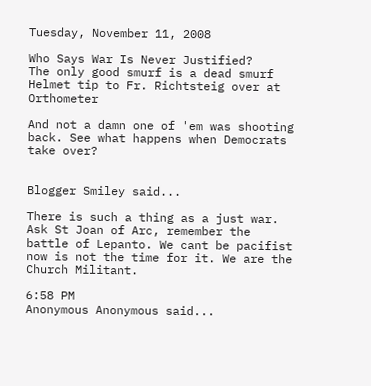Tuesday, November 11, 2008

Who Says War Is Never Justified?
The only good smurf is a dead smurf
Helmet tip to Fr. Richtsteig over at Orthometer

And not a damn one of 'em was shooting back. See what happens when Democrats take over?


Blogger Smiley said...

There is such a thing as a just war. Ask St Joan of Arc, remember the battle of Lepanto. We cant be pacifist now is not the time for it. We are the Church Militant.

6:58 PM
Anonymous Anonymous said...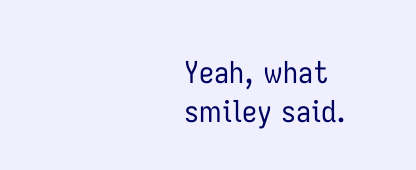Yeah, what smiley said.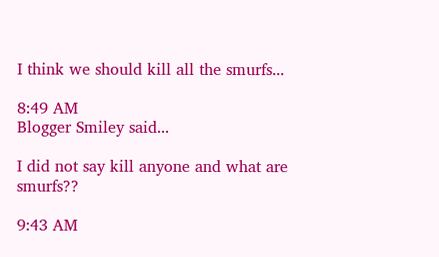I think we should kill all the smurfs...

8:49 AM
Blogger Smiley said...

I did not say kill anyone and what are smurfs??

9:43 AM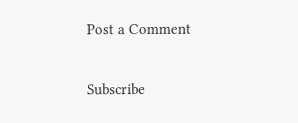Post a Comment

Subscribe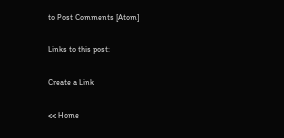to Post Comments [Atom]

Links to this post:

Create a Link

<< Home